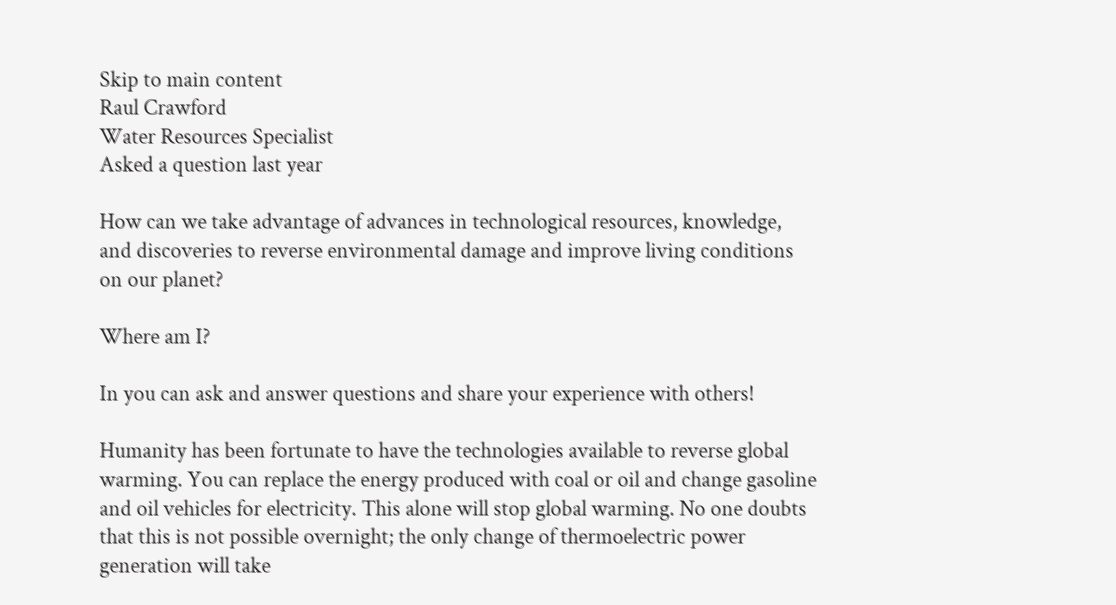Skip to main content
Raul Crawford
Water Resources Specialist
Asked a question last year

How can we take advantage of advances in technological resources, knowledge, and discoveries to reverse environmental damage and improve living conditions on our planet?

Where am I?

In you can ask and answer questions and share your experience with others!

Humanity has been fortunate to have the technologies available to reverse global warming. You can replace the energy produced with coal or oil and change gasoline and oil vehicles for electricity. This alone will stop global warming. No one doubts that this is not possible overnight; the only change of thermoelectric power generation will take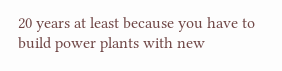20 years at least because you have to build power plants with new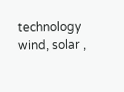technology wind, solar ,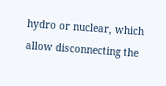hydro or nuclear, which allow disconnecting the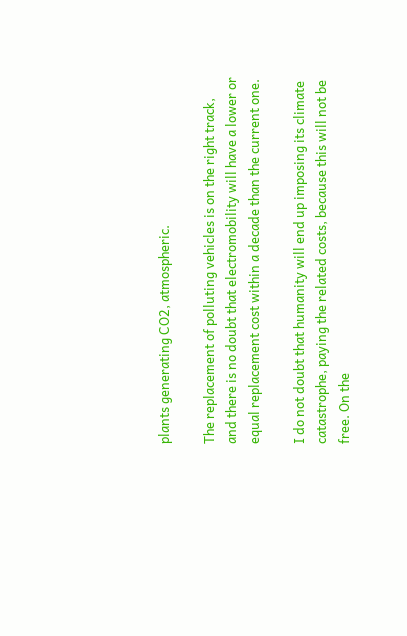plants generating CO2, atmospheric.

The replacement of polluting vehicles is on the right track, and there is no doubt that electromobility will have a lower or equal replacement cost within a decade than the current one.

I do not doubt that humanity will end up imposing its climate catastrophe, paying the related costs, because this will not be free. On the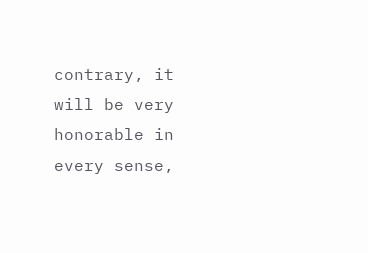contrary, it will be very honorable in every sense,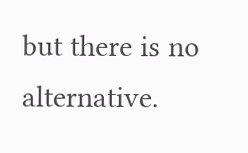but there is no alternative.